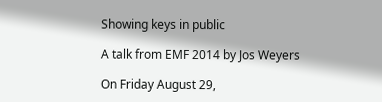Showing keys in public

A talk from EMF 2014 by Jos Weyers

On Friday August 29,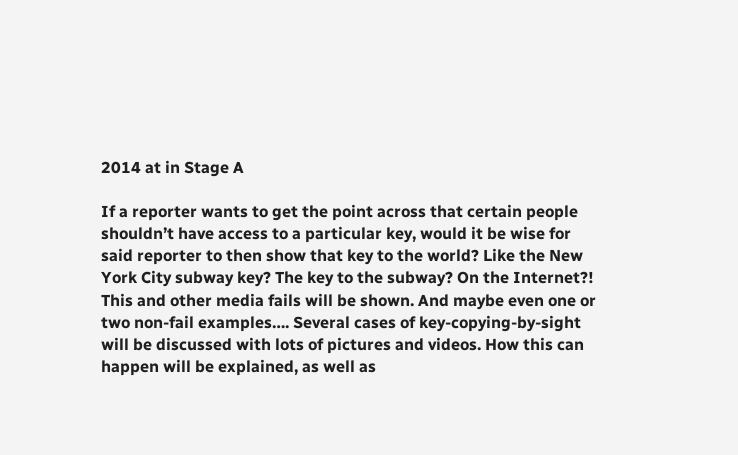2014 at in Stage A

If a reporter wants to get the point across that certain people shouldn’t have access to a particular key, would it be wise for said reporter to then show that key to the world? Like the New York City subway key? The key to the subway? On the Internet?! This and other media fails will be shown. And maybe even one or two non-fail examples…. Several cases of key-copying-by-sight will be discussed with lots of pictures and videos. How this can happen will be explained, as well as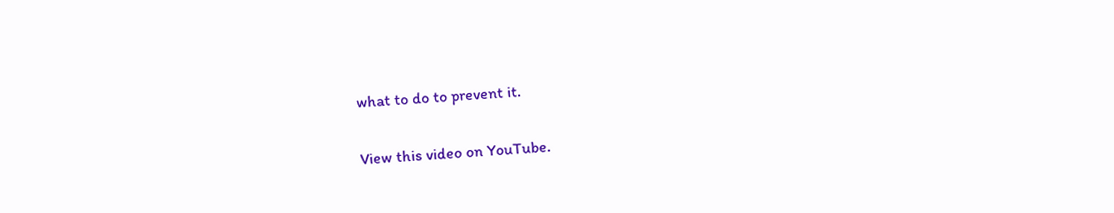what to do to prevent it.


View this video on YouTube.